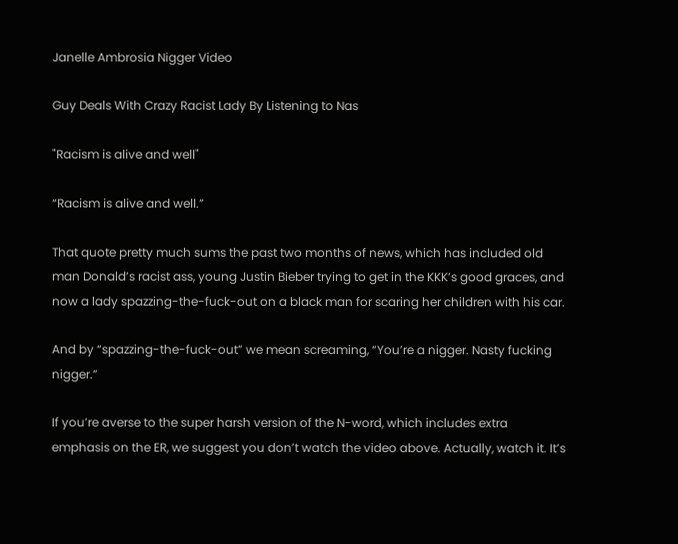Janelle Ambrosia Nigger Video

Guy Deals With Crazy Racist Lady By Listening to Nas

"Racism is alive and well"

“Racism is alive and well.”

That quote pretty much sums the past two months of news, which has included old man Donald’s racist ass, young Justin Bieber trying to get in the KKK’s good graces, and now a lady spazzing-the-fuck-out on a black man for scaring her children with his car.

And by “spazzing-the-fuck-out” we mean screaming, “You’re a nigger. Nasty fucking nigger.”

If you’re averse to the super harsh version of the N-word, which includes extra emphasis on the ER, we suggest you don’t watch the video above. Actually, watch it. It’s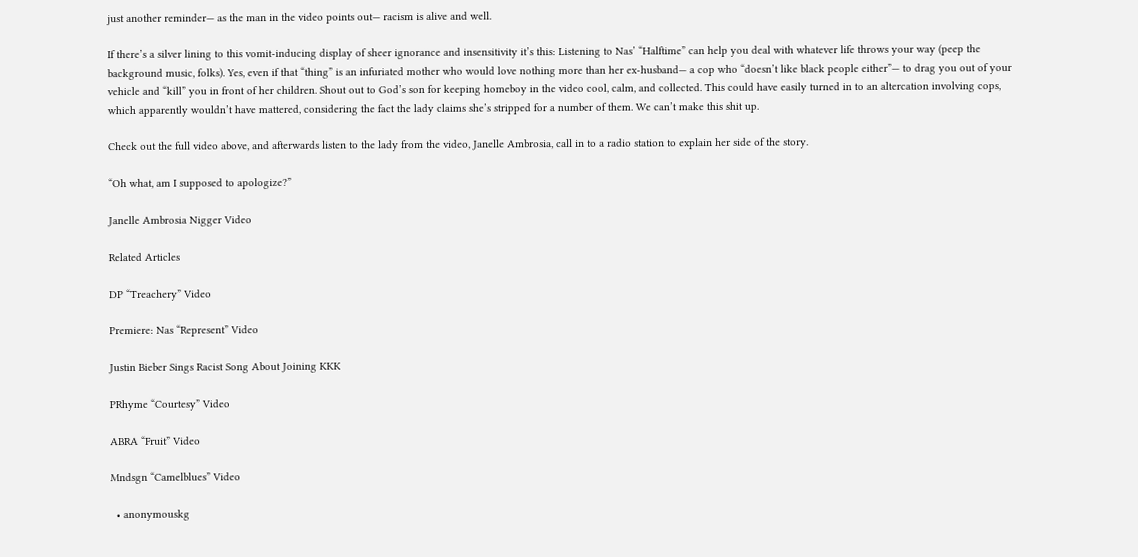just another reminder— as the man in the video points out— racism is alive and well.

If there’s a silver lining to this vomit-inducing display of sheer ignorance and insensitivity it’s this: Listening to Nas’ “Halftime” can help you deal with whatever life throws your way (peep the background music, folks). Yes, even if that “thing” is an infuriated mother who would love nothing more than her ex-husband— a cop who “doesn’t like black people either”— to drag you out of your vehicle and “kill” you in front of her children. Shout out to God’s son for keeping homeboy in the video cool, calm, and collected. This could have easily turned in to an altercation involving cops, which apparently wouldn’t have mattered, considering the fact the lady claims she’s stripped for a number of them. We can’t make this shit up.

Check out the full video above, and afterwards listen to the lady from the video, Janelle Ambrosia, call in to a radio station to explain her side of the story.

“Oh what, am I supposed to apologize?”

Janelle Ambrosia Nigger Video

Related Articles

DP “Treachery” Video

Premiere: Nas “Represent” Video

Justin Bieber Sings Racist Song About Joining KKK

PRhyme “Courtesy” Video

ABRA “Fruit” Video

Mndsgn “Camelblues” Video

  • anonymouskg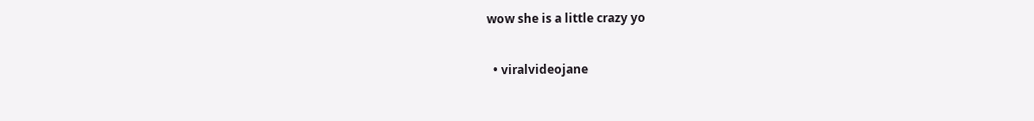wow she is a little crazy yo

  • viralvideojane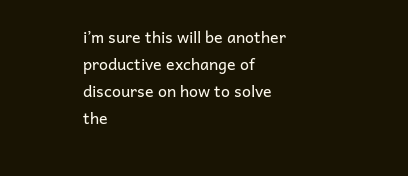i’m sure this will be another productive exchange of discourse on how to solve the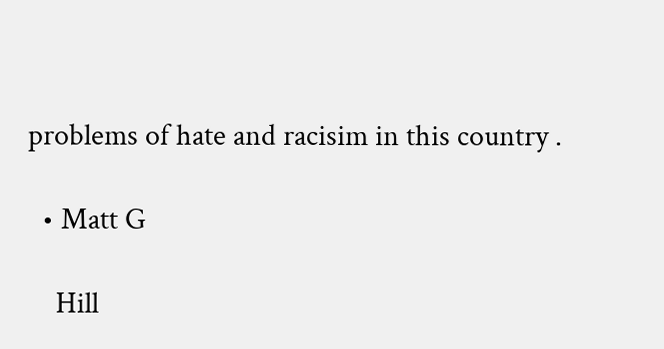problems of hate and racisim in this country .

  • Matt G

    Hill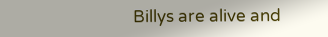Billys are alive and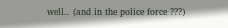well.. (and in the police force ???)